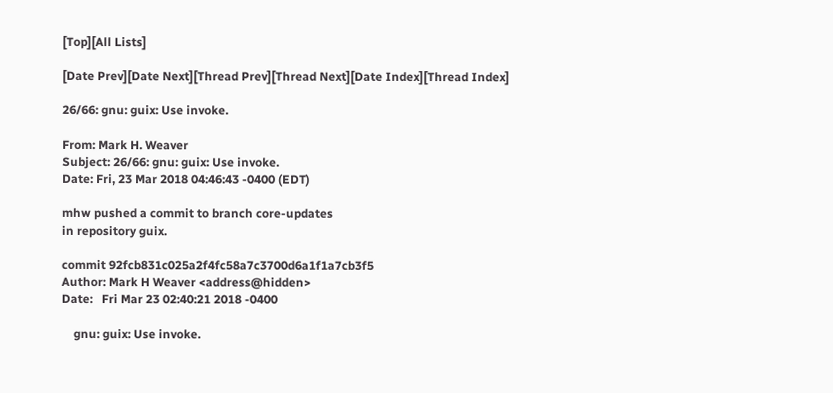[Top][All Lists]

[Date Prev][Date Next][Thread Prev][Thread Next][Date Index][Thread Index]

26/66: gnu: guix: Use invoke.

From: Mark H. Weaver
Subject: 26/66: gnu: guix: Use invoke.
Date: Fri, 23 Mar 2018 04:46:43 -0400 (EDT)

mhw pushed a commit to branch core-updates
in repository guix.

commit 92fcb831c025a2f4fc58a7c3700d6a1f1a7cb3f5
Author: Mark H Weaver <address@hidden>
Date:   Fri Mar 23 02:40:21 2018 -0400

    gnu: guix: Use invoke.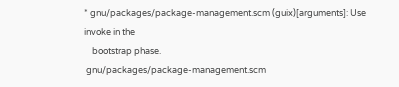* gnu/packages/package-management.scm (guix)[arguments]: Use invoke in the
    bootstrap phase.
 gnu/packages/package-management.scm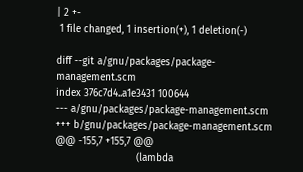| 2 +-
 1 file changed, 1 insertion(+), 1 deletion(-)

diff --git a/gnu/packages/package-management.scm
index 376c7d4..a1e3431 100644
--- a/gnu/packages/package-management.scm
+++ b/gnu/packages/package-management.scm
@@ -155,7 +155,7 @@
                           (lambda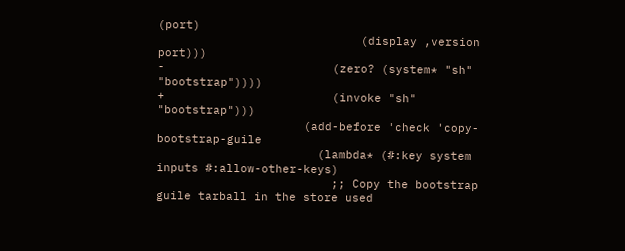(port)
                             (display ,version port)))
-                        (zero? (system* "sh" "bootstrap"))))
+                        (invoke "sh" "bootstrap")))
                     (add-before 'check 'copy-bootstrap-guile
                       (lambda* (#:key system inputs #:allow-other-keys)
                         ;; Copy the bootstrap guile tarball in the store used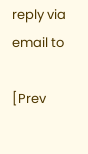reply via email to

[Prev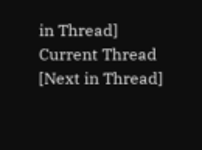in Thread] Current Thread [Next in Thread]